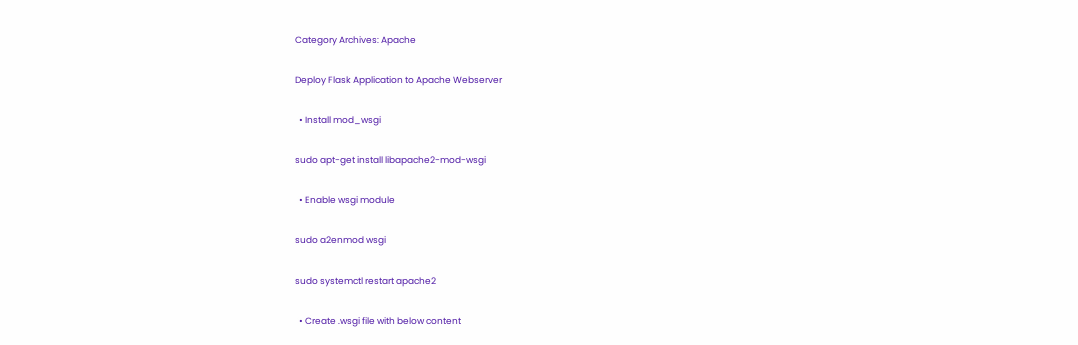Category Archives: Apache

Deploy Flask Application to Apache Webserver

  • Install mod_wsgi

sudo apt-get install libapache2-mod-wsgi

  • Enable wsgi module

sudo a2enmod wsgi

sudo systemctl restart apache2

  • Create .wsgi file with below content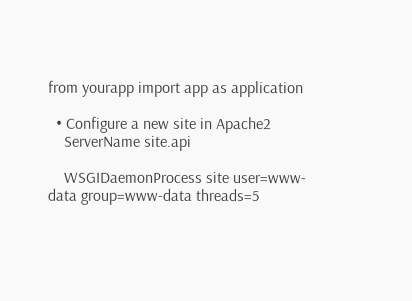from yourapp import app as application

  • Configure a new site in Apache2
    ServerName site.api

    WSGIDaemonProcess site user=www-data group=www-data threads=5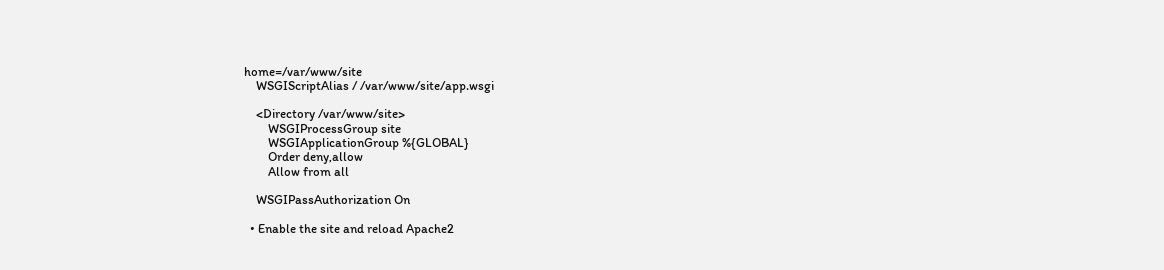home=/var/www/site
    WSGIScriptAlias / /var/www/site/app.wsgi

    <Directory /var/www/site>
        WSGIProcessGroup site
        WSGIApplicationGroup %{GLOBAL}
        Order deny,allow
        Allow from all

    WSGIPassAuthorization On

  • Enable the site and reload Apache2